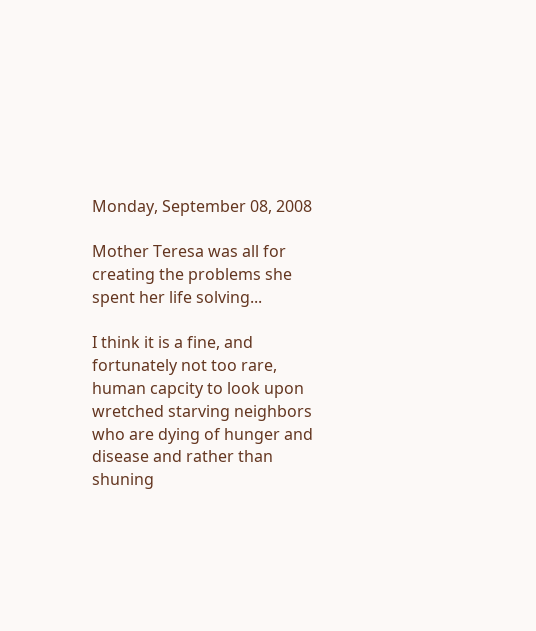Monday, September 08, 2008

Mother Teresa was all for creating the problems she spent her life solving...

I think it is a fine, and fortunately not too rare, human capcity to look upon wretched starving neighbors who are dying of hunger and disease and rather than shuning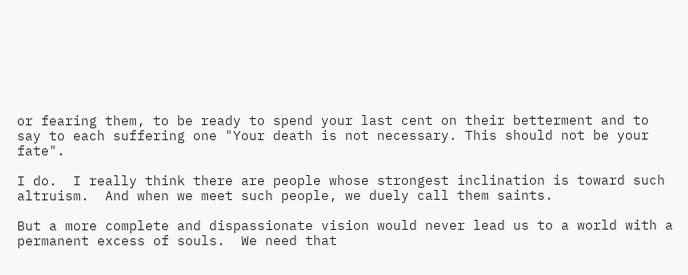or fearing them, to be ready to spend your last cent on their betterment and to say to each suffering one "Your death is not necessary. This should not be your fate".

I do.  I really think there are people whose strongest inclination is toward such altruism.  And when we meet such people, we duely call them saints.

But a more complete and dispassionate vision would never lead us to a world with a permanent excess of souls.  We need that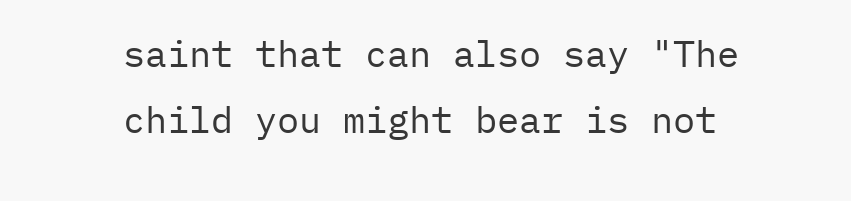saint that can also say "The child you might bear is not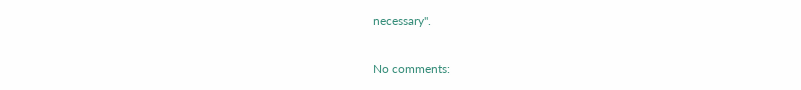necessary".

No comments: